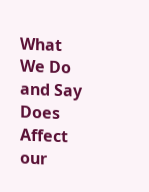What We Do and Say Does Affect our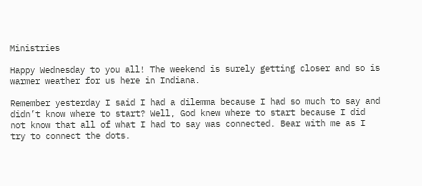Ministries

Happy Wednesday to you all! The weekend is surely getting closer and so is warmer weather for us here in Indiana.

Remember yesterday I said I had a dilemma because I had so much to say and didn’t know where to start? Well, God knew where to start because I did not know that all of what I had to say was connected. Bear with me as I try to connect the dots.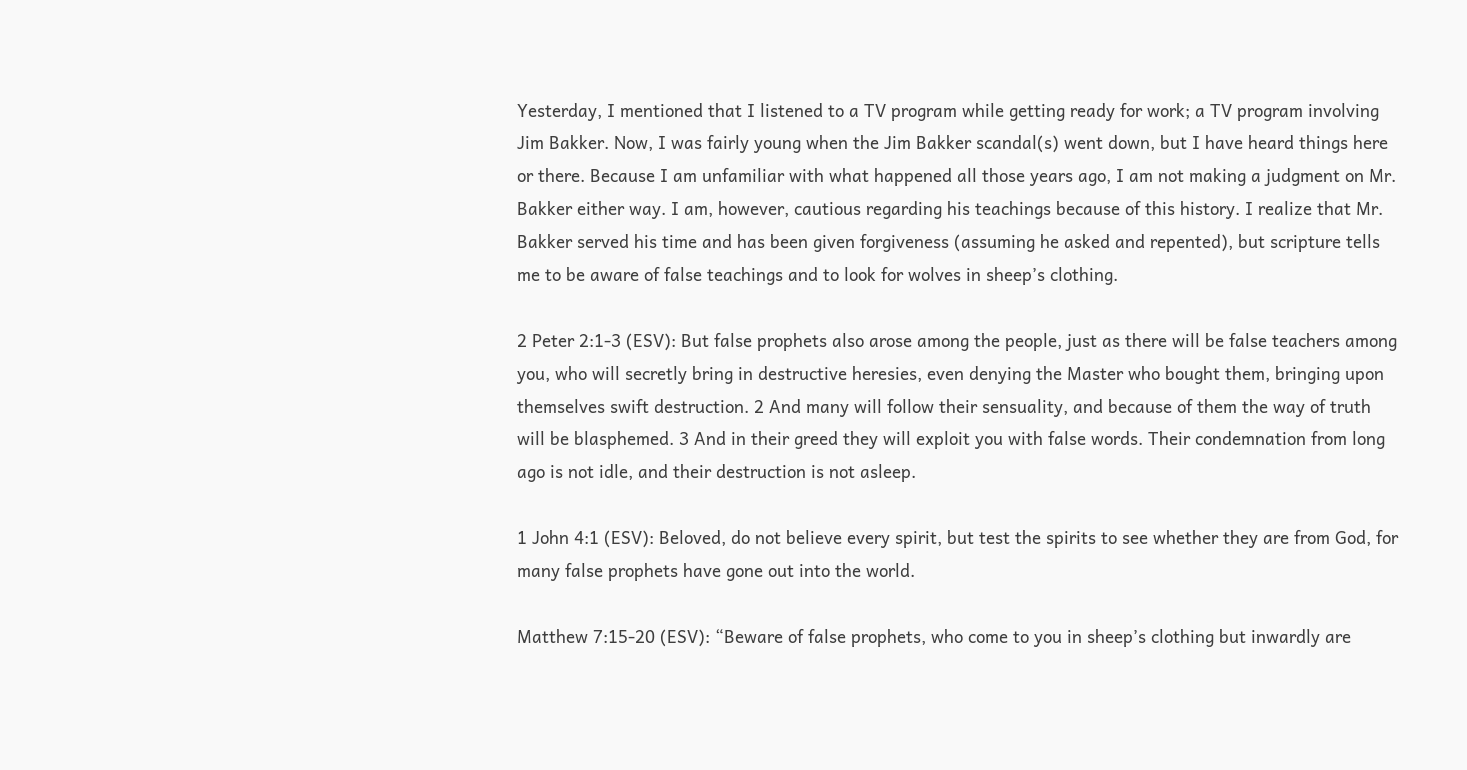Yesterday, I mentioned that I listened to a TV program while getting ready for work; a TV program involving Jim Bakker. Now, I was fairly young when the Jim Bakker scandal(s) went down, but I have heard things here or there. Because I am unfamiliar with what happened all those years ago, I am not making a judgment on Mr. Bakker either way. I am, however, cautious regarding his teachings because of this history. I realize that Mr. Bakker served his time and has been given forgiveness (assuming he asked and repented), but scripture tells me to be aware of false teachings and to look for wolves in sheep’s clothing.

2 Peter 2:1-3 (ESV): But false prophets also arose among the people, just as there will be false teachers among you, who will secretly bring in destructive heresies, even denying the Master who bought them, bringing upon themselves swift destruction. 2 And many will follow their sensuality, and because of them the way of truth will be blasphemed. 3 And in their greed they will exploit you with false words. Their condemnation from long ago is not idle, and their destruction is not asleep.

1 John 4:1 (ESV): Beloved, do not believe every spirit, but test the spirits to see whether they are from God, for many false prophets have gone out into the world.

Matthew 7:15-20 (ESV): “Beware of false prophets, who come to you in sheep’s clothing but inwardly are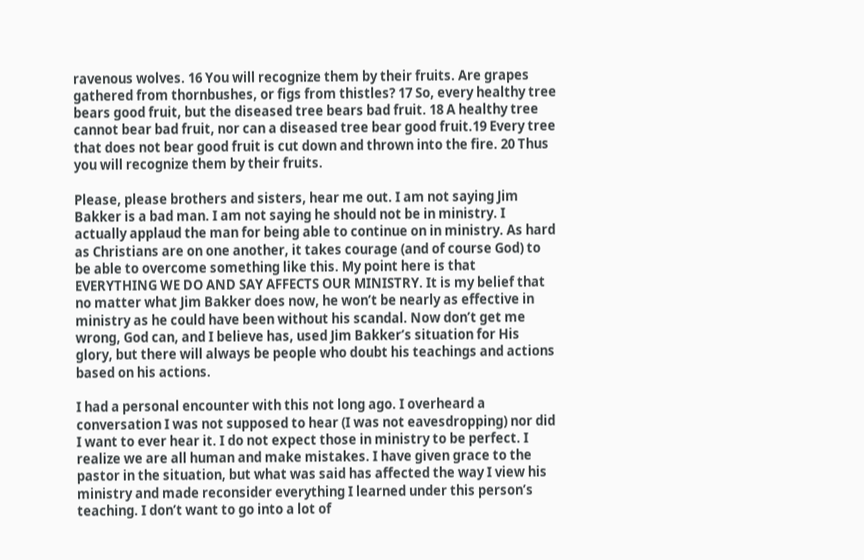ravenous wolves. 16 You will recognize them by their fruits. Are grapes gathered from thornbushes, or figs from thistles? 17 So, every healthy tree bears good fruit, but the diseased tree bears bad fruit. 18 A healthy tree cannot bear bad fruit, nor can a diseased tree bear good fruit.19 Every tree that does not bear good fruit is cut down and thrown into the fire. 20 Thus you will recognize them by their fruits.

Please, please brothers and sisters, hear me out. I am not saying Jim Bakker is a bad man. I am not saying he should not be in ministry. I actually applaud the man for being able to continue on in ministry. As hard as Christians are on one another, it takes courage (and of course God) to be able to overcome something like this. My point here is that EVERYTHING WE DO AND SAY AFFECTS OUR MINISTRY. It is my belief that no matter what Jim Bakker does now, he won’t be nearly as effective in ministry as he could have been without his scandal. Now don’t get me wrong, God can, and I believe has, used Jim Bakker’s situation for His glory, but there will always be people who doubt his teachings and actions based on his actions.

I had a personal encounter with this not long ago. I overheard a conversation I was not supposed to hear (I was not eavesdropping) nor did I want to ever hear it. I do not expect those in ministry to be perfect. I realize we are all human and make mistakes. I have given grace to the pastor in the situation, but what was said has affected the way I view his ministry and made reconsider everything I learned under this person’s teaching. I don’t want to go into a lot of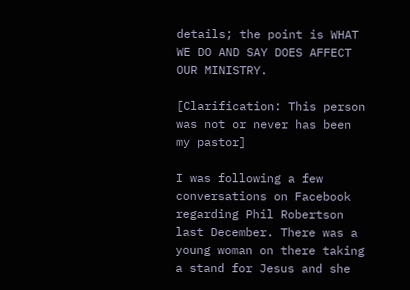details; the point is WHAT WE DO AND SAY DOES AFFECT OUR MINISTRY.

[Clarification: This person was not or never has been my pastor]

I was following a few conversations on Facebook regarding Phil Robertson last December. There was a young woman on there taking a stand for Jesus and she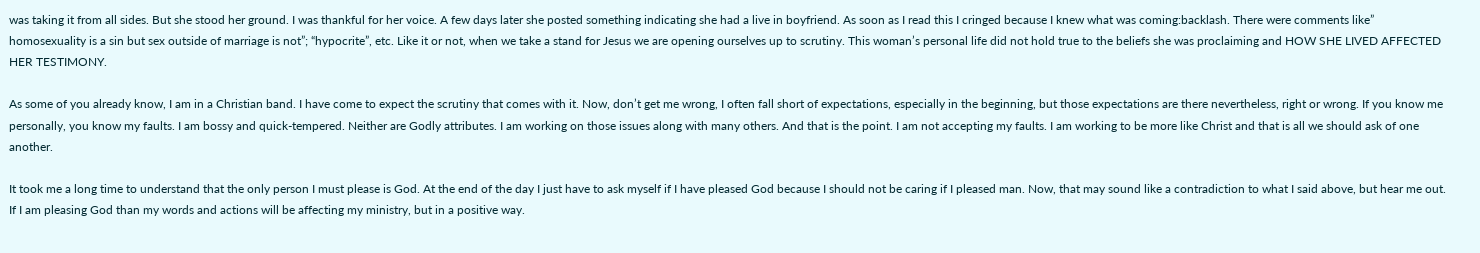was taking it from all sides. But she stood her ground. I was thankful for her voice. A few days later she posted something indicating she had a live in boyfriend. As soon as I read this I cringed because I knew what was coming:backlash. There were comments like” homosexuality is a sin but sex outside of marriage is not”; “hypocrite”, etc. Like it or not, when we take a stand for Jesus we are opening ourselves up to scrutiny. This woman’s personal life did not hold true to the beliefs she was proclaiming and HOW SHE LIVED AFFECTED HER TESTIMONY.

As some of you already know, I am in a Christian band. I have come to expect the scrutiny that comes with it. Now, don’t get me wrong, I often fall short of expectations, especially in the beginning, but those expectations are there nevertheless, right or wrong. If you know me personally, you know my faults. I am bossy and quick-tempered. Neither are Godly attributes. I am working on those issues along with many others. And that is the point. I am not accepting my faults. I am working to be more like Christ and that is all we should ask of one another.

It took me a long time to understand that the only person I must please is God. At the end of the day I just have to ask myself if I have pleased God because I should not be caring if I pleased man. Now, that may sound like a contradiction to what I said above, but hear me out. If I am pleasing God than my words and actions will be affecting my ministry, but in a positive way.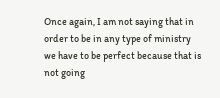Once again, I am not saying that in order to be in any type of ministry we have to be perfect because that is not going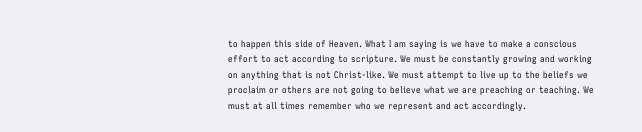to happen this side of Heaven. What I am saying is we have to make a conscious effort to act according to scripture. We must be constantly growing and working on anything that is not Christ-like. We must attempt to live up to the beliefs we proclaim or others are not going to believe what we are preaching or teaching. We must at all times remember who we represent and act accordingly.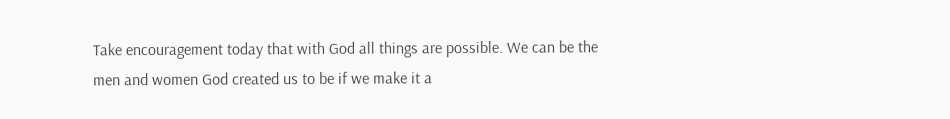Take encouragement today that with God all things are possible. We can be the men and women God created us to be if we make it a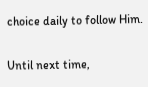choice daily to follow Him.

Until next time,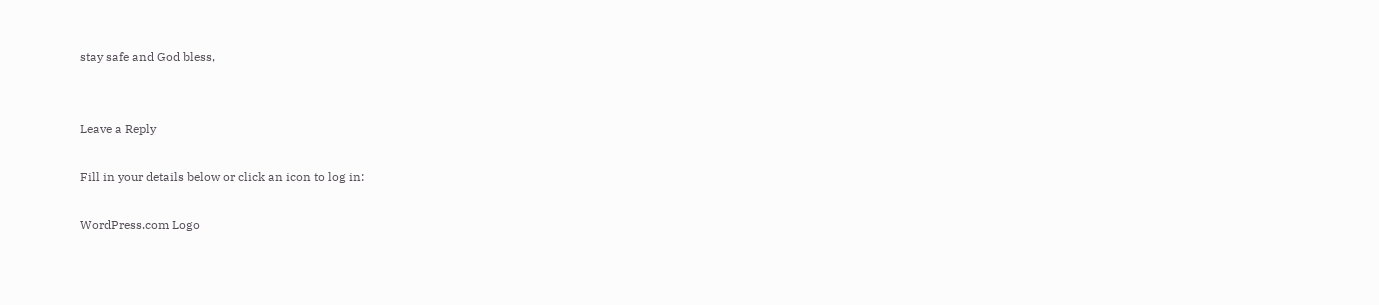stay safe and God bless,


Leave a Reply

Fill in your details below or click an icon to log in:

WordPress.com Logo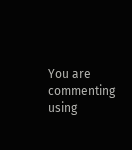You are commenting using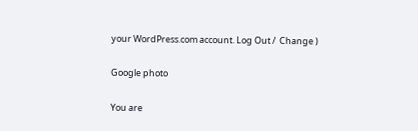your WordPress.com account. Log Out /  Change )

Google photo

You are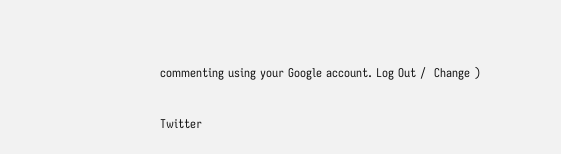commenting using your Google account. Log Out /  Change )

Twitter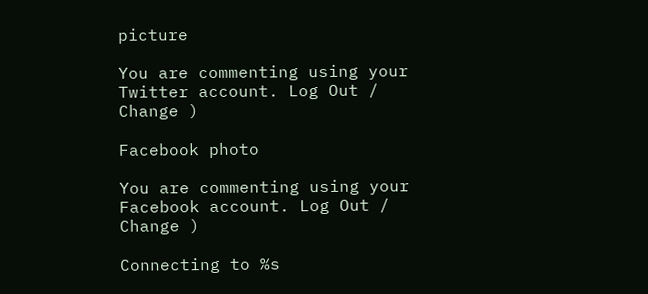picture

You are commenting using your Twitter account. Log Out /  Change )

Facebook photo

You are commenting using your Facebook account. Log Out /  Change )

Connecting to %s